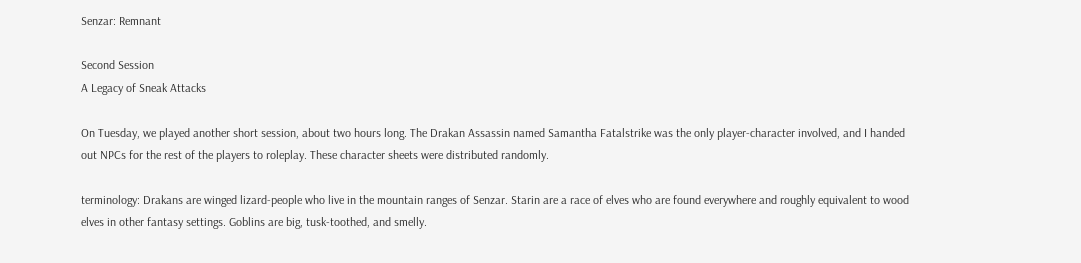Senzar: Remnant

Second Session
A Legacy of Sneak Attacks

On Tuesday, we played another short session, about two hours long. The Drakan Assassin named Samantha Fatalstrike was the only player-character involved, and I handed out NPCs for the rest of the players to roleplay. These character sheets were distributed randomly.

terminology: Drakans are winged lizard-people who live in the mountain ranges of Senzar. Starin are a race of elves who are found everywhere and roughly equivalent to wood elves in other fantasy settings. Goblins are big, tusk-toothed, and smelly.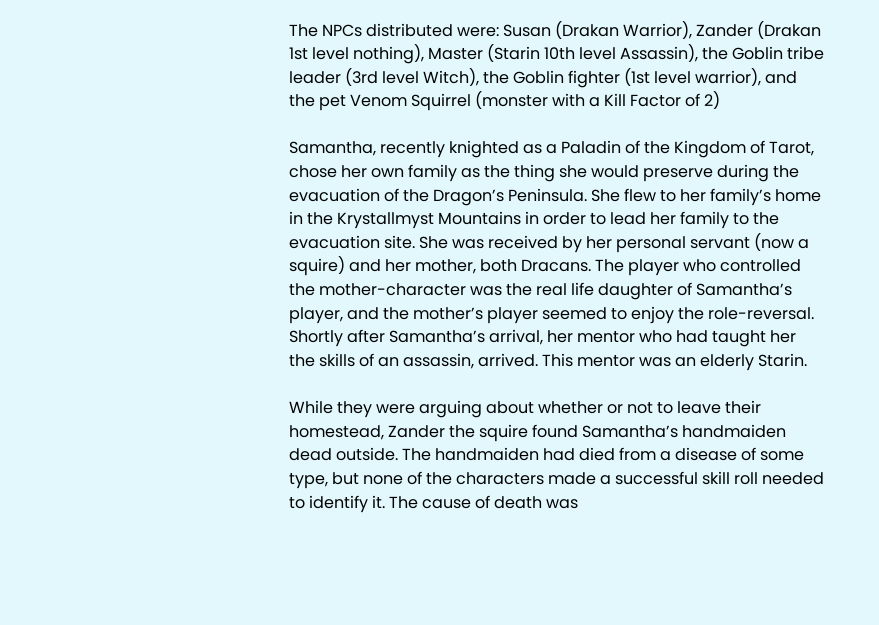The NPCs distributed were: Susan (Drakan Warrior), Zander (Drakan 1st level nothing), Master (Starin 10th level Assassin), the Goblin tribe leader (3rd level Witch), the Goblin fighter (1st level warrior), and the pet Venom Squirrel (monster with a Kill Factor of 2)

Samantha, recently knighted as a Paladin of the Kingdom of Tarot, chose her own family as the thing she would preserve during the evacuation of the Dragon’s Peninsula. She flew to her family’s home in the Krystallmyst Mountains in order to lead her family to the evacuation site. She was received by her personal servant (now a squire) and her mother, both Dracans. The player who controlled the mother-character was the real life daughter of Samantha’s player, and the mother’s player seemed to enjoy the role-reversal. Shortly after Samantha’s arrival, her mentor who had taught her the skills of an assassin, arrived. This mentor was an elderly Starin.

While they were arguing about whether or not to leave their homestead, Zander the squire found Samantha’s handmaiden dead outside. The handmaiden had died from a disease of some type, but none of the characters made a successful skill roll needed to identify it. The cause of death was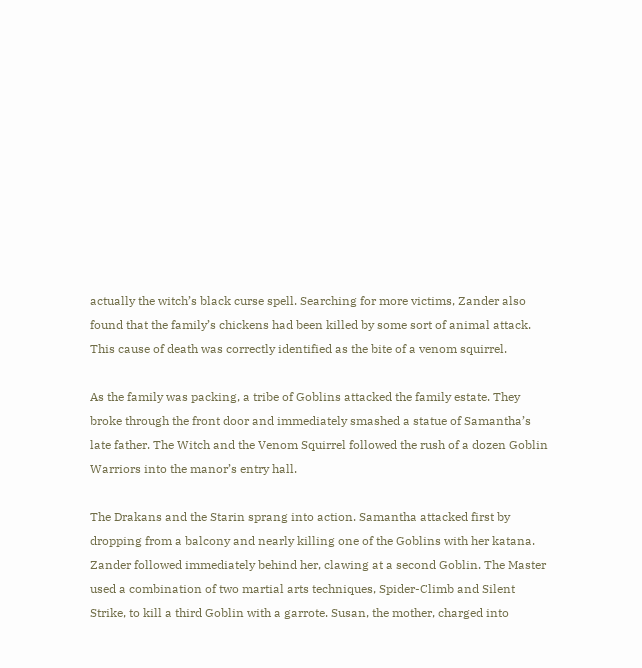actually the witch’s black curse spell. Searching for more victims, Zander also found that the family’s chickens had been killed by some sort of animal attack. This cause of death was correctly identified as the bite of a venom squirrel.

As the family was packing, a tribe of Goblins attacked the family estate. They broke through the front door and immediately smashed a statue of Samantha’s late father. The Witch and the Venom Squirrel followed the rush of a dozen Goblin Warriors into the manor’s entry hall.

The Drakans and the Starin sprang into action. Samantha attacked first by dropping from a balcony and nearly killing one of the Goblins with her katana. Zander followed immediately behind her, clawing at a second Goblin. The Master used a combination of two martial arts techniques, Spider-Climb and Silent Strike, to kill a third Goblin with a garrote. Susan, the mother, charged into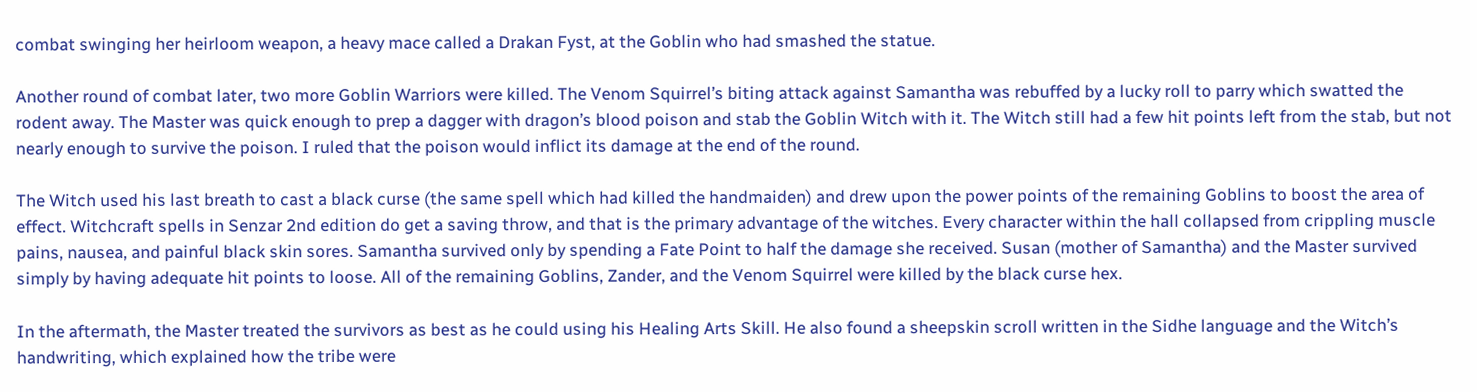combat swinging her heirloom weapon, a heavy mace called a Drakan Fyst, at the Goblin who had smashed the statue.

Another round of combat later, two more Goblin Warriors were killed. The Venom Squirrel’s biting attack against Samantha was rebuffed by a lucky roll to parry which swatted the rodent away. The Master was quick enough to prep a dagger with dragon’s blood poison and stab the Goblin Witch with it. The Witch still had a few hit points left from the stab, but not nearly enough to survive the poison. I ruled that the poison would inflict its damage at the end of the round.

The Witch used his last breath to cast a black curse (the same spell which had killed the handmaiden) and drew upon the power points of the remaining Goblins to boost the area of effect. Witchcraft spells in Senzar 2nd edition do get a saving throw, and that is the primary advantage of the witches. Every character within the hall collapsed from crippling muscle pains, nausea, and painful black skin sores. Samantha survived only by spending a Fate Point to half the damage she received. Susan (mother of Samantha) and the Master survived simply by having adequate hit points to loose. All of the remaining Goblins, Zander, and the Venom Squirrel were killed by the black curse hex.

In the aftermath, the Master treated the survivors as best as he could using his Healing Arts Skill. He also found a sheepskin scroll written in the Sidhe language and the Witch’s handwriting, which explained how the tribe were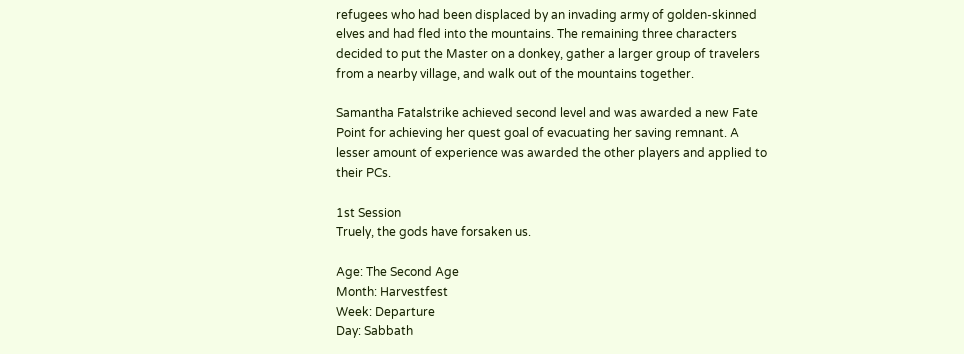refugees who had been displaced by an invading army of golden-skinned elves and had fled into the mountains. The remaining three characters decided to put the Master on a donkey, gather a larger group of travelers from a nearby village, and walk out of the mountains together.

Samantha Fatalstrike achieved second level and was awarded a new Fate Point for achieving her quest goal of evacuating her saving remnant. A lesser amount of experience was awarded the other players and applied to their PCs.

1st Session
Truely, the gods have forsaken us.

Age: The Second Age
Month: Harvestfest
Week: Departure
Day: Sabbath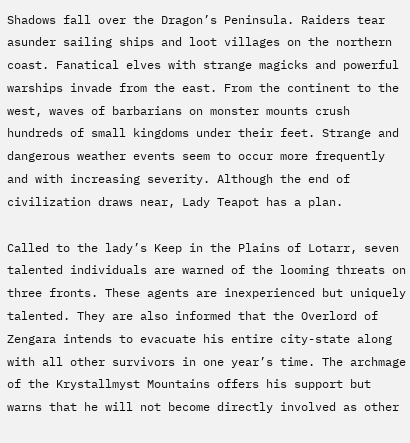Shadows fall over the Dragon’s Peninsula. Raiders tear asunder sailing ships and loot villages on the northern coast. Fanatical elves with strange magicks and powerful warships invade from the east. From the continent to the west, waves of barbarians on monster mounts crush hundreds of small kingdoms under their feet. Strange and dangerous weather events seem to occur more frequently and with increasing severity. Although the end of civilization draws near, Lady Teapot has a plan.

Called to the lady’s Keep in the Plains of Lotarr, seven talented individuals are warned of the looming threats on three fronts. These agents are inexperienced but uniquely talented. They are also informed that the Overlord of Zengara intends to evacuate his entire city-state along with all other survivors in one year’s time. The archmage of the Krystallmyst Mountains offers his support but warns that he will not become directly involved as other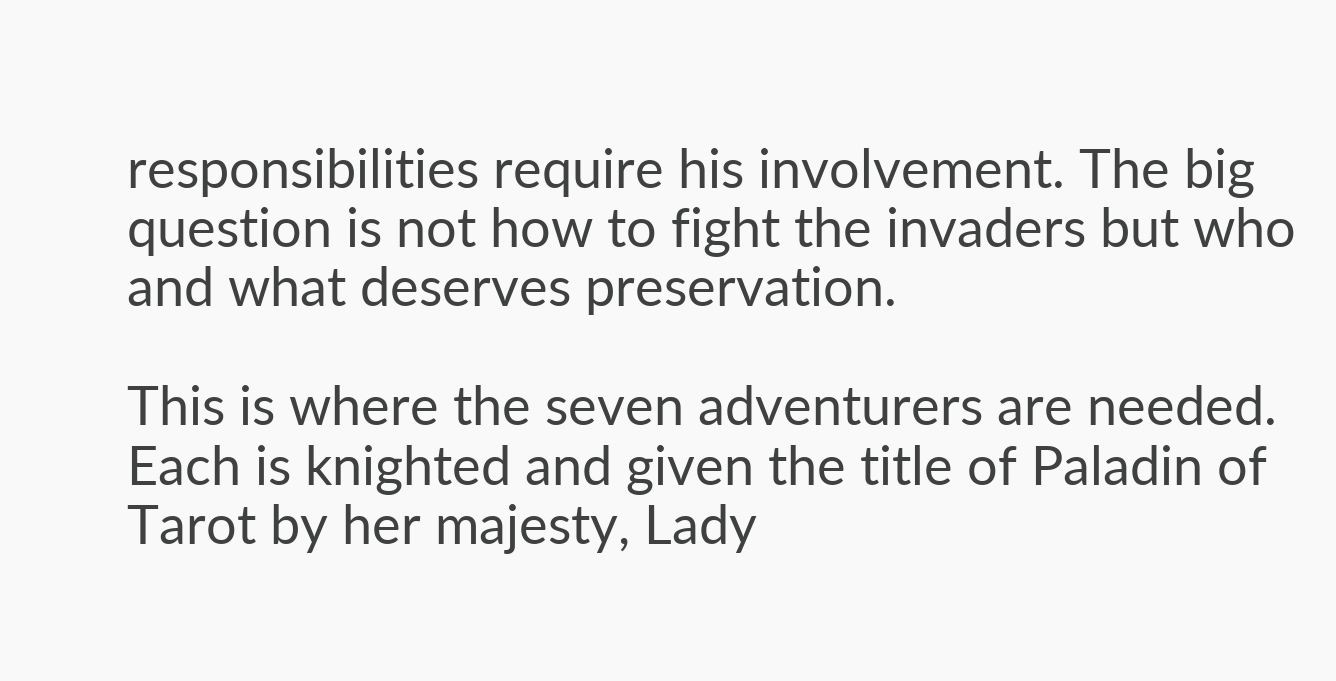responsibilities require his involvement. The big question is not how to fight the invaders but who and what deserves preservation.

This is where the seven adventurers are needed. Each is knighted and given the title of Paladin of Tarot by her majesty, Lady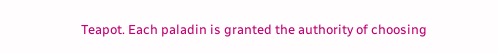Teapot. Each paladin is granted the authority of choosing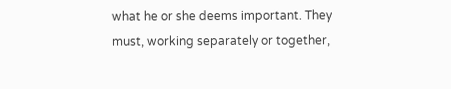what he or she deems important. They must, working separately or together,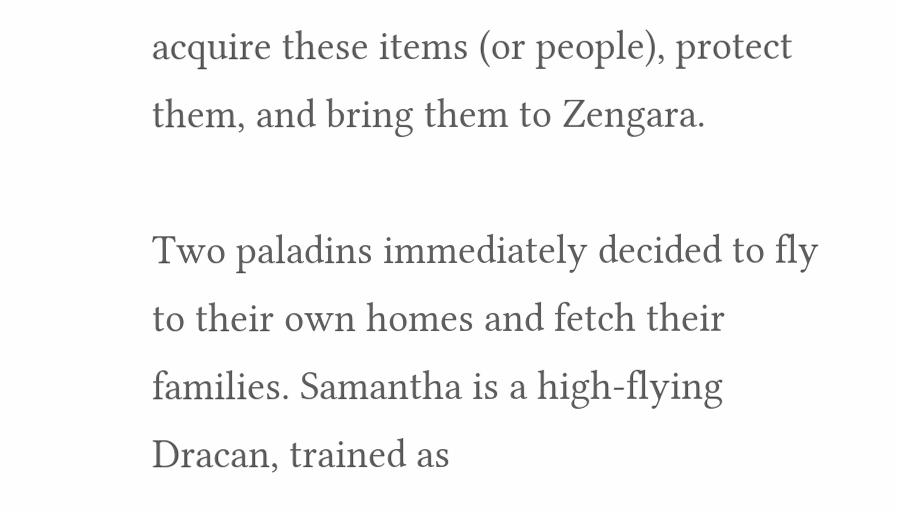acquire these items (or people), protect them, and bring them to Zengara.

Two paladins immediately decided to fly to their own homes and fetch their families. Samantha is a high-flying Dracan, trained as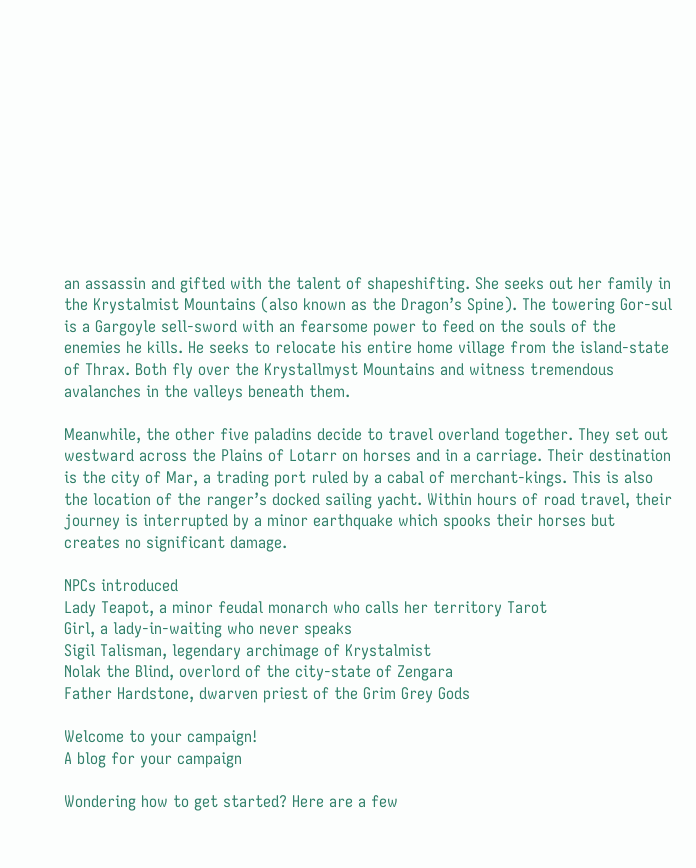an assassin and gifted with the talent of shapeshifting. She seeks out her family in the Krystalmist Mountains (also known as the Dragon’s Spine). The towering Gor-sul is a Gargoyle sell-sword with an fearsome power to feed on the souls of the enemies he kills. He seeks to relocate his entire home village from the island-state of Thrax. Both fly over the Krystallmyst Mountains and witness tremendous avalanches in the valleys beneath them.

Meanwhile, the other five paladins decide to travel overland together. They set out westward across the Plains of Lotarr on horses and in a carriage. Their destination is the city of Mar, a trading port ruled by a cabal of merchant-kings. This is also the location of the ranger’s docked sailing yacht. Within hours of road travel, their journey is interrupted by a minor earthquake which spooks their horses but creates no significant damage.

NPCs introduced
Lady Teapot, a minor feudal monarch who calls her territory Tarot
Girl, a lady-in-waiting who never speaks
Sigil Talisman, legendary archimage of Krystalmist
Nolak the Blind, overlord of the city-state of Zengara
Father Hardstone, dwarven priest of the Grim Grey Gods

Welcome to your campaign!
A blog for your campaign

Wondering how to get started? Here are a few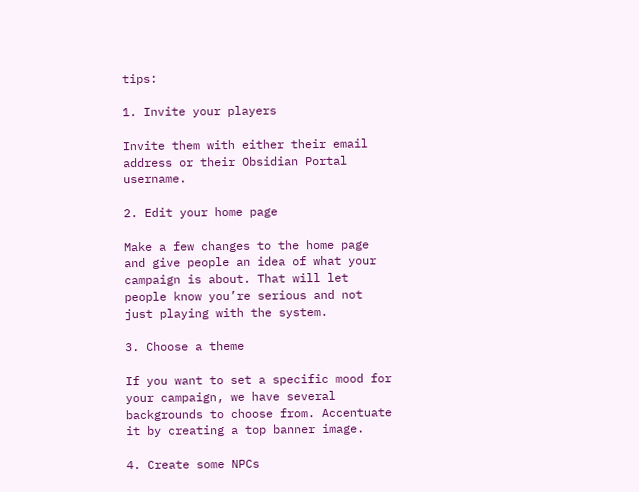tips:

1. Invite your players

Invite them with either their email address or their Obsidian Portal username.

2. Edit your home page

Make a few changes to the home page and give people an idea of what your campaign is about. That will let people know you’re serious and not just playing with the system.

3. Choose a theme

If you want to set a specific mood for your campaign, we have several backgrounds to choose from. Accentuate it by creating a top banner image.

4. Create some NPCs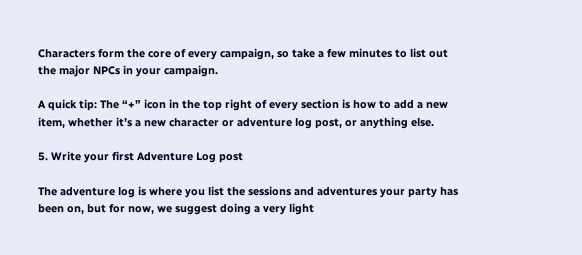Characters form the core of every campaign, so take a few minutes to list out the major NPCs in your campaign.

A quick tip: The “+” icon in the top right of every section is how to add a new item, whether it’s a new character or adventure log post, or anything else.

5. Write your first Adventure Log post

The adventure log is where you list the sessions and adventures your party has been on, but for now, we suggest doing a very light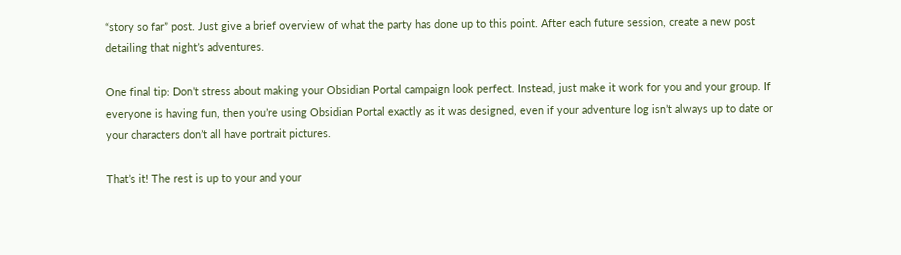“story so far” post. Just give a brief overview of what the party has done up to this point. After each future session, create a new post detailing that night’s adventures.

One final tip: Don’t stress about making your Obsidian Portal campaign look perfect. Instead, just make it work for you and your group. If everyone is having fun, then you’re using Obsidian Portal exactly as it was designed, even if your adventure log isn’t always up to date or your characters don’t all have portrait pictures.

That’s it! The rest is up to your and your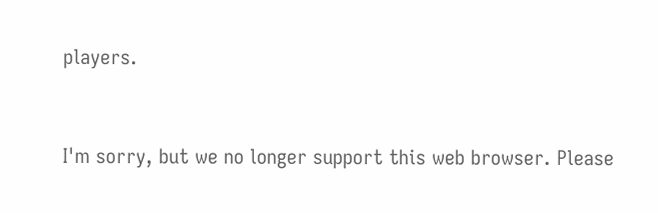players.


I'm sorry, but we no longer support this web browser. Please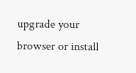upgrade your browser or install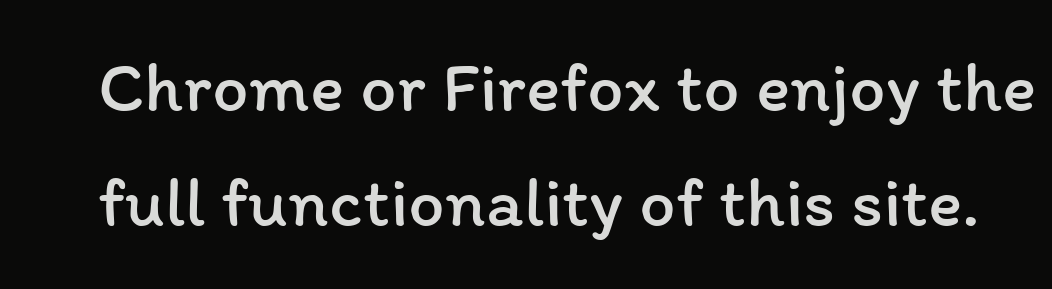Chrome or Firefox to enjoy the full functionality of this site.